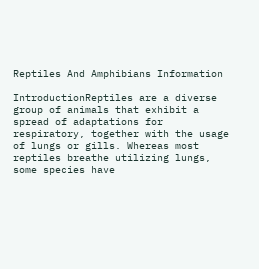Reptiles And Amphibians Information

IntroductionReptiles are a diverse group of animals that exhibit a spread of adaptations for respiratory, together with the usage of lungs or gills. Whereas most reptiles breathe utilizing lungs, some species have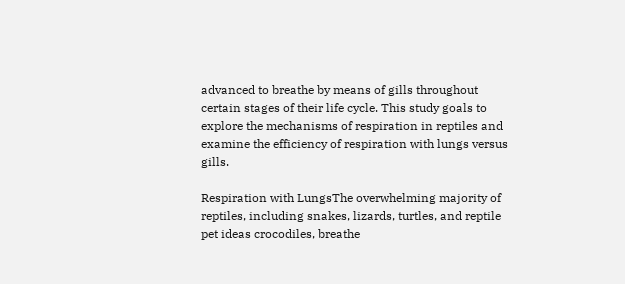advanced to breathe by means of gills throughout certain stages of their life cycle. This study goals to explore the mechanisms of respiration in reptiles and examine the efficiency of respiration with lungs versus gills.

Respiration with LungsThe overwhelming majority of reptiles, including snakes, lizards, turtles, and reptile pet ideas crocodiles, breathe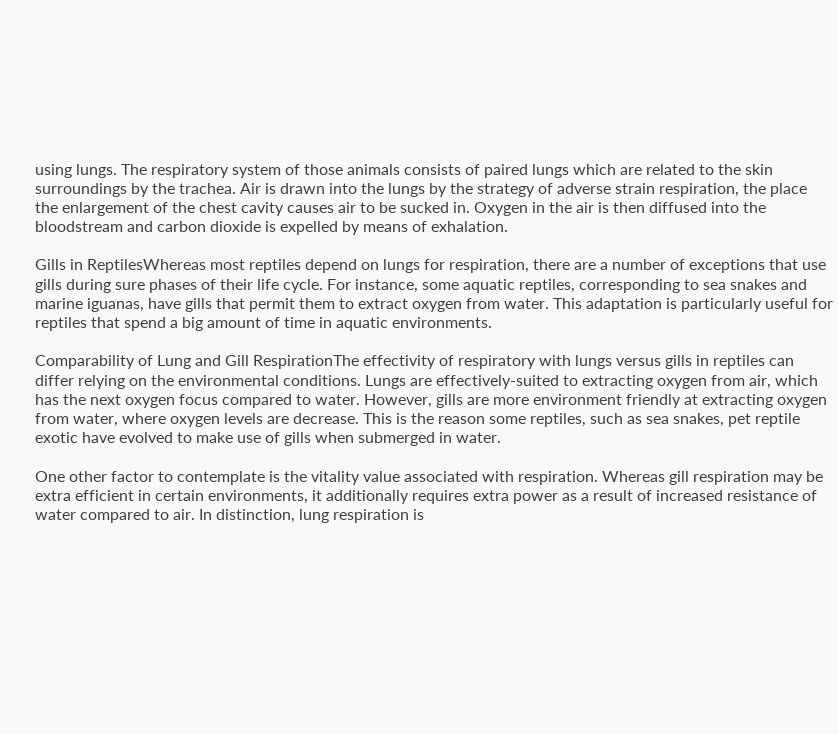using lungs. The respiratory system of those animals consists of paired lungs which are related to the skin surroundings by the trachea. Air is drawn into the lungs by the strategy of adverse strain respiration, the place the enlargement of the chest cavity causes air to be sucked in. Oxygen in the air is then diffused into the bloodstream and carbon dioxide is expelled by means of exhalation.

Gills in ReptilesWhereas most reptiles depend on lungs for respiration, there are a number of exceptions that use gills during sure phases of their life cycle. For instance, some aquatic reptiles, corresponding to sea snakes and marine iguanas, have gills that permit them to extract oxygen from water. This adaptation is particularly useful for reptiles that spend a big amount of time in aquatic environments.

Comparability of Lung and Gill RespirationThe effectivity of respiratory with lungs versus gills in reptiles can differ relying on the environmental conditions. Lungs are effectively-suited to extracting oxygen from air, which has the next oxygen focus compared to water. However, gills are more environment friendly at extracting oxygen from water, where oxygen levels are decrease. This is the reason some reptiles, such as sea snakes, pet reptile exotic have evolved to make use of gills when submerged in water.

One other factor to contemplate is the vitality value associated with respiration. Whereas gill respiration may be extra efficient in certain environments, it additionally requires extra power as a result of increased resistance of water compared to air. In distinction, lung respiration is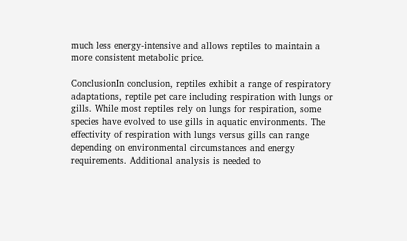much less energy-intensive and allows reptiles to maintain a more consistent metabolic price.

ConclusionIn conclusion, reptiles exhibit a range of respiratory adaptations, reptile pet care including respiration with lungs or gills. While most reptiles rely on lungs for respiration, some species have evolved to use gills in aquatic environments. The effectivity of respiration with lungs versus gills can range depending on environmental circumstances and energy requirements. Additional analysis is needed to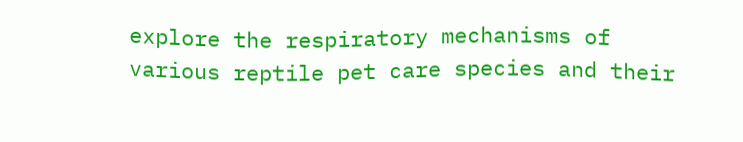explore the respiratory mechanisms of various reptile pet care species and their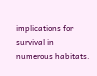implications for survival in numerous habitats.